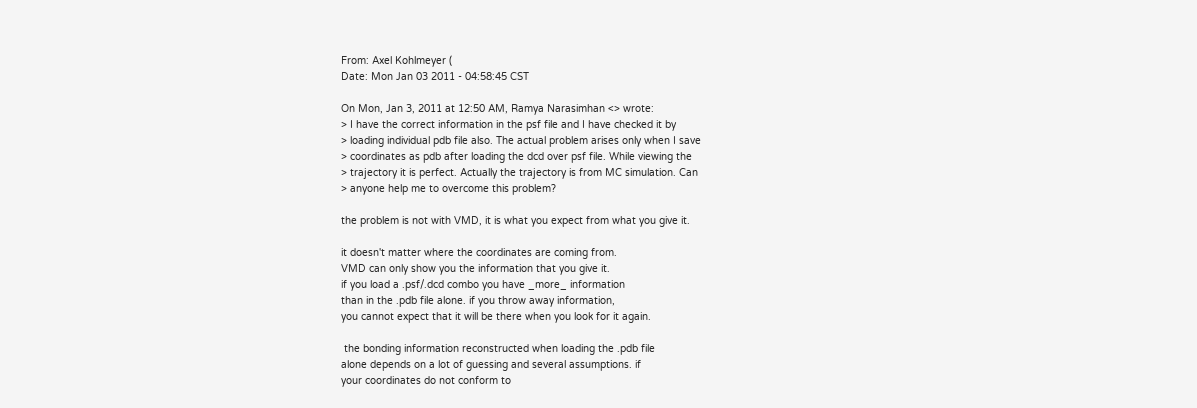From: Axel Kohlmeyer (
Date: Mon Jan 03 2011 - 04:58:45 CST

On Mon, Jan 3, 2011 at 12:50 AM, Ramya Narasimhan <> wrote:
> I have the correct information in the psf file and I have checked it by
> loading individual pdb file also. The actual problem arises only when I save
> coordinates as pdb after loading the dcd over psf file. While viewing the
> trajectory it is perfect. Actually the trajectory is from MC simulation. Can
> anyone help me to overcome this problem?

the problem is not with VMD, it is what you expect from what you give it.

it doesn't matter where the coordinates are coming from.
VMD can only show you the information that you give it.
if you load a .psf/.dcd combo you have _more_ information
than in the .pdb file alone. if you throw away information,
you cannot expect that it will be there when you look for it again.

 the bonding information reconstructed when loading the .pdb file
alone depends on a lot of guessing and several assumptions. if
your coordinates do not conform to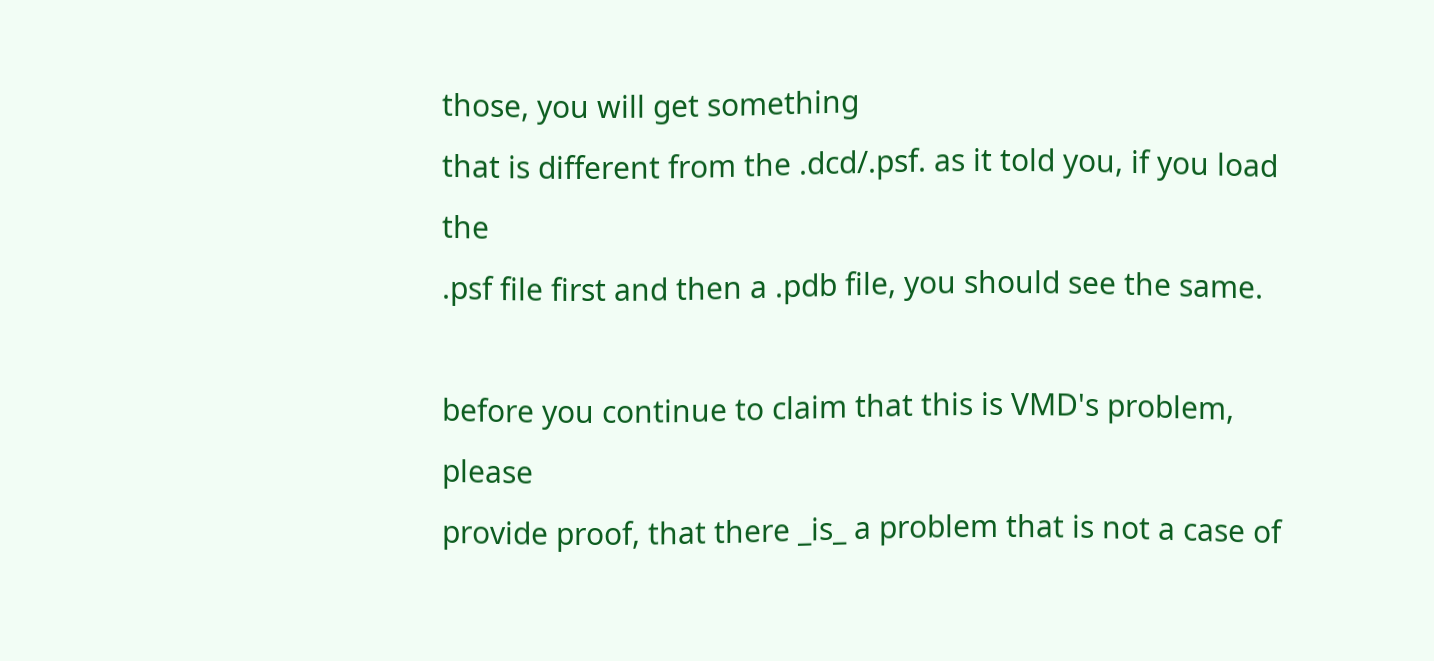those, you will get something
that is different from the .dcd/.psf. as it told you, if you load the
.psf file first and then a .pdb file, you should see the same.

before you continue to claim that this is VMD's problem, please
provide proof, that there _is_ a problem that is not a case of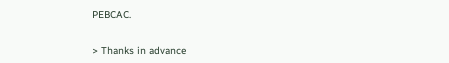PEBCAC.


> Thanks in advance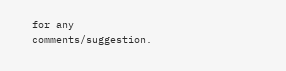for any comments/suggestion.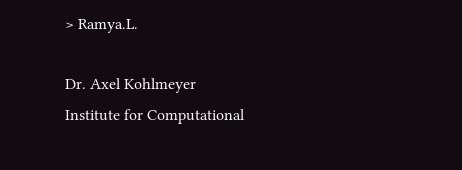> Ramya.L.

Dr. Axel Kohlmeyer
Institute for Computational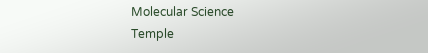Molecular Science
Temple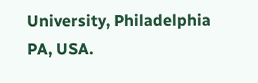University, Philadelphia PA, USA.